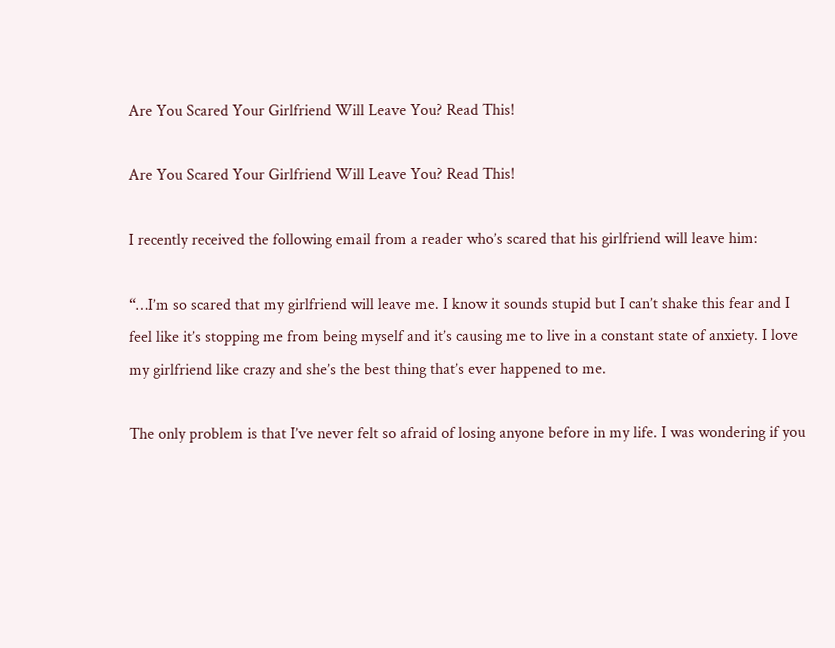Are You Scared Your Girlfriend Will Leave You? Read This!

Are You Scared Your Girlfriend Will Leave You? Read This!

I recently received the following email from a reader who’s scared that his girlfriend will leave him:

“…I’m so scared that my girlfriend will leave me. I know it sounds stupid but I can’t shake this fear and I feel like it’s stopping me from being myself and it’s causing me to live in a constant state of anxiety. I love my girlfriend like crazy and she’s the best thing that’s ever happened to me.

The only problem is that I’ve never felt so afraid of losing anyone before in my life. I was wondering if you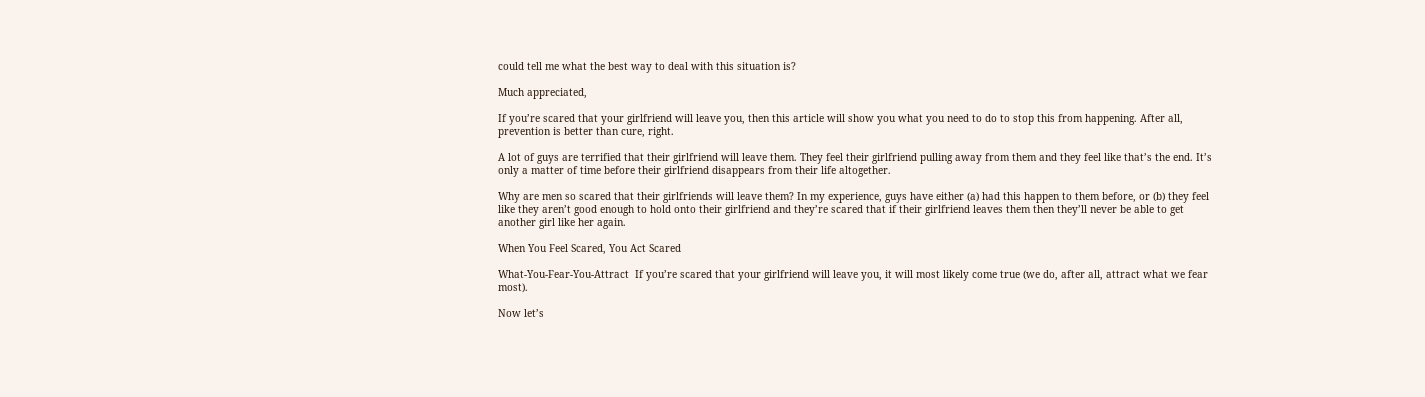could tell me what the best way to deal with this situation is?

Much appreciated,

If you’re scared that your girlfriend will leave you, then this article will show you what you need to do to stop this from happening. After all, prevention is better than cure, right.

A lot of guys are terrified that their girlfriend will leave them. They feel their girlfriend pulling away from them and they feel like that’s the end. It’s only a matter of time before their girlfriend disappears from their life altogether.

Why are men so scared that their girlfriends will leave them? In my experience, guys have either (a) had this happen to them before, or (b) they feel like they aren’t good enough to hold onto their girlfriend and they’re scared that if their girlfriend leaves them then they’ll never be able to get another girl like her again.

When You Feel Scared, You Act Scared

What-You-Fear-You-Attract  If you’re scared that your girlfriend will leave you, it will most likely come true (we do, after all, attract what we fear most).

Now let’s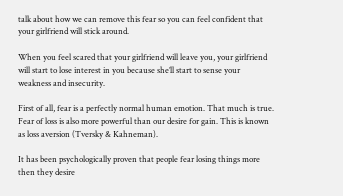talk about how we can remove this fear so you can feel confident that your girlfriend will stick around.

When you feel scared that your girlfriend will leave you, your girlfriend will start to lose interest in you because she’ll start to sense your weakness and insecurity.

First of all, fear is a perfectly normal human emotion. That much is true. Fear of loss is also more powerful than our desire for gain. This is known as loss aversion (Tversky & Kahneman).

It has been psychologically proven that people fear losing things more then they desire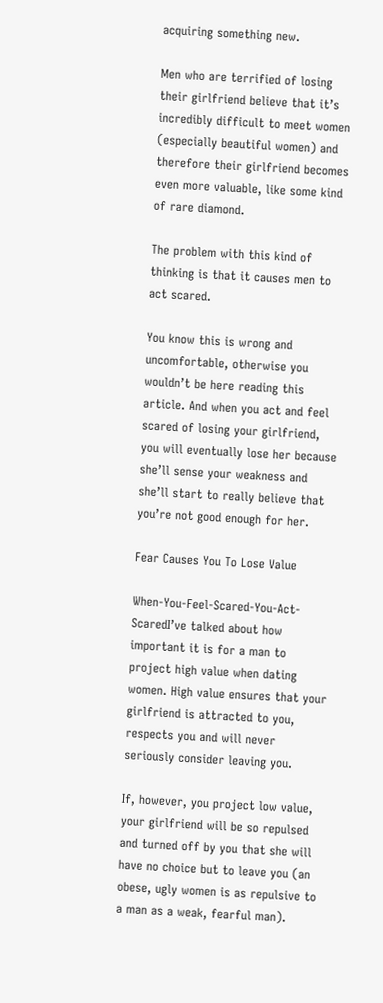acquiring something new.

Men who are terrified of losing their girlfriend believe that it’s incredibly difficult to meet women (especially beautiful women) and therefore their girlfriend becomes even more valuable, like some kind of rare diamond.

The problem with this kind of thinking is that it causes men to act scared.

You know this is wrong and uncomfortable, otherwise you wouldn’t be here reading this article. And when you act and feel scared of losing your girlfriend, you will eventually lose her because she’ll sense your weakness and she’ll start to really believe that you’re not good enough for her.

Fear Causes You To Lose Value

When-You-Feel-Scared-You-Act-ScaredI’ve talked about how important it is for a man to project high value when dating women. High value ensures that your girlfriend is attracted to you, respects you and will never seriously consider leaving you.

If, however, you project low value, your girlfriend will be so repulsed and turned off by you that she will have no choice but to leave you (an obese, ugly women is as repulsive to a man as a weak, fearful man).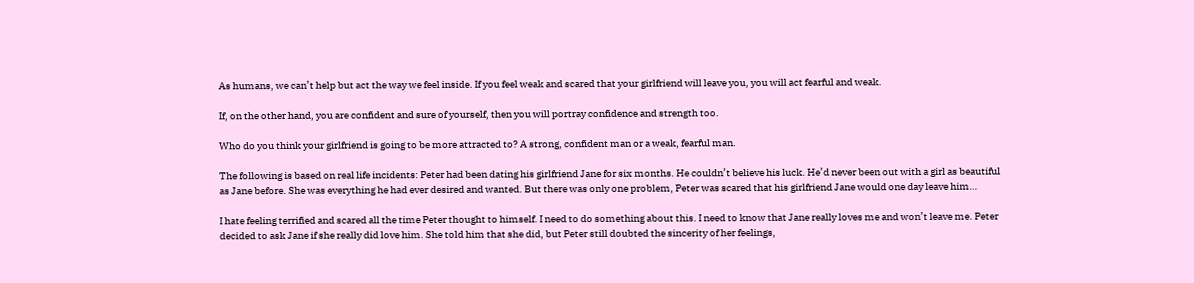As humans, we can’t help but act the way we feel inside. If you feel weak and scared that your girlfriend will leave you, you will act fearful and weak.

If, on the other hand, you are confident and sure of yourself, then you will portray confidence and strength too.

Who do you think your girlfriend is going to be more attracted to? A strong, confident man or a weak, fearful man.

The following is based on real life incidents: Peter had been dating his girlfriend Jane for six months. He couldn’t believe his luck. He’d never been out with a girl as beautiful as Jane before. She was everything he had ever desired and wanted. But there was only one problem, Peter was scared that his girlfriend Jane would one day leave him…

I hate feeling terrified and scared all the time Peter thought to himself. I need to do something about this. I need to know that Jane really loves me and won’t leave me. Peter decided to ask Jane if she really did love him. She told him that she did, but Peter still doubted the sincerity of her feelings,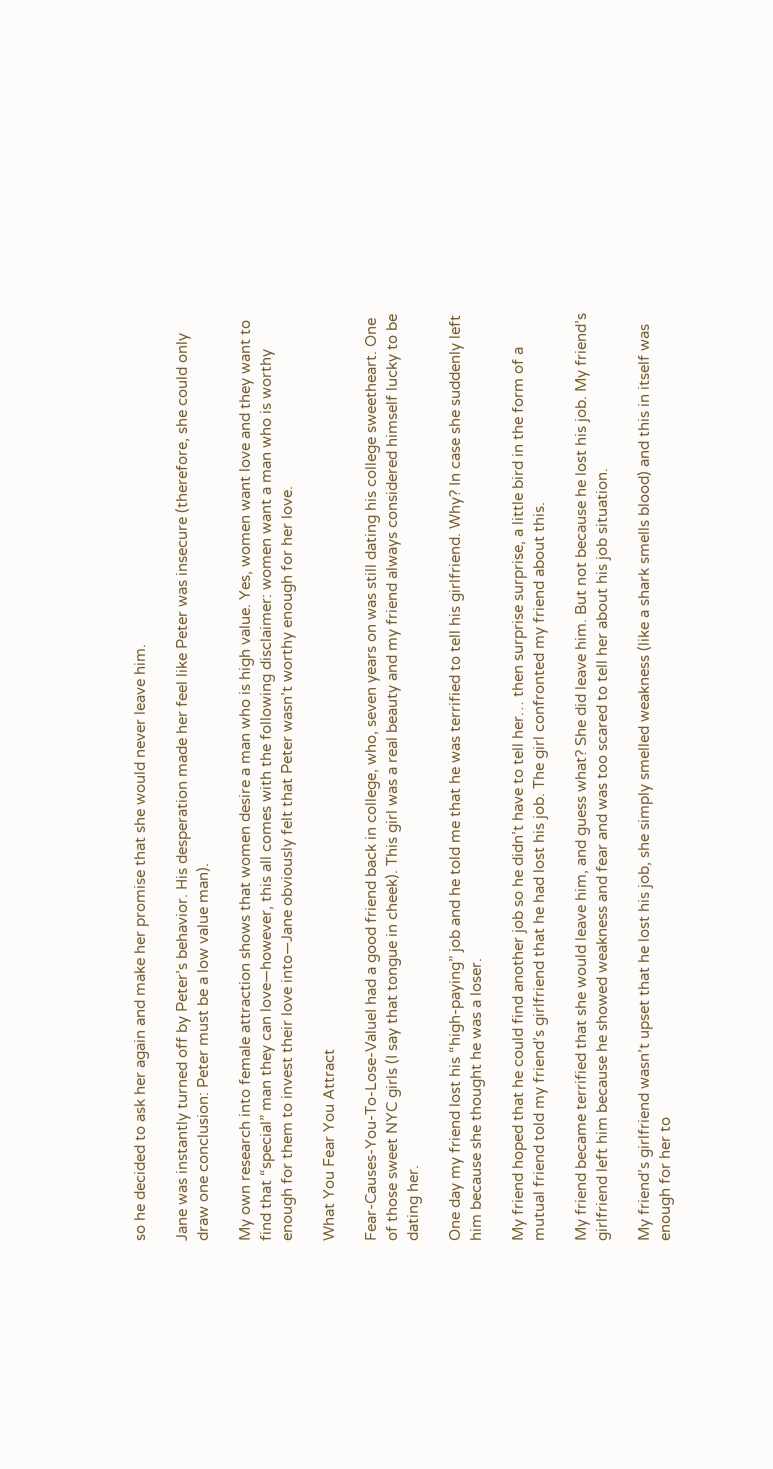so he decided to ask her again and make her promise that she would never leave him.

Jane was instantly turned off by Peter’s behavior. His desperation made her feel like Peter was insecure (therefore, she could only draw one conclusion: Peter must be a low value man).

My own research into female attraction shows that women desire a man who is high value. Yes, women want love and they want to find that “special” man they can love—however, this all comes with the following disclaimer: women want a man who is worthy enough for them to invest their love into—Jane obviously felt that Peter wasn’t worthy enough for her love.

What You Fear You Attract

Fear-Causes-You-To-Lose-ValueI had a good friend back in college, who, seven years on was still dating his college sweetheart. One of those sweet NYC girls (I say that tongue in cheek). This girl was a real beauty and my friend always considered himself lucky to be dating her.

One day my friend lost his “high-paying” job and he told me that he was terrified to tell his girlfriend. Why? In case she suddenly left him because she thought he was a loser.

My friend hoped that he could find another job so he didn’t have to tell her… then surprise surprise, a little bird in the form of a mutual friend told my friend’s girlfriend that he had lost his job. The girl confronted my friend about this.

My friend became terrified that she would leave him, and guess what? She did leave him. But not because he lost his job. My friend’s girlfriend left him because he showed weakness and fear and was too scared to tell her about his job situation.

My friend’s girlfriend wasn’t upset that he lost his job, she simply smelled weakness (like a shark smells blood) and this in itself was enough for her to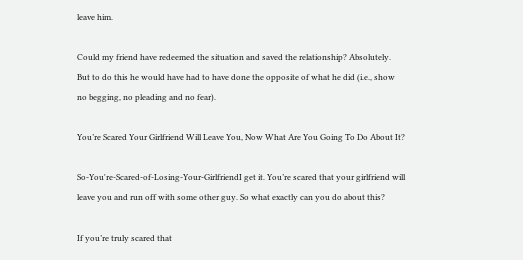leave him.

Could my friend have redeemed the situation and saved the relationship? Absolutely. But to do this he would have had to have done the opposite of what he did (i.e., show no begging, no pleading and no fear).

You’re Scared Your Girlfriend Will Leave You, Now What Are You Going To Do About It?

So-You're-Scared-of-Losing-Your-GirlfriendI get it. You’re scared that your girlfriend will leave you and run off with some other guy. So what exactly can you do about this?

If you’re truly scared that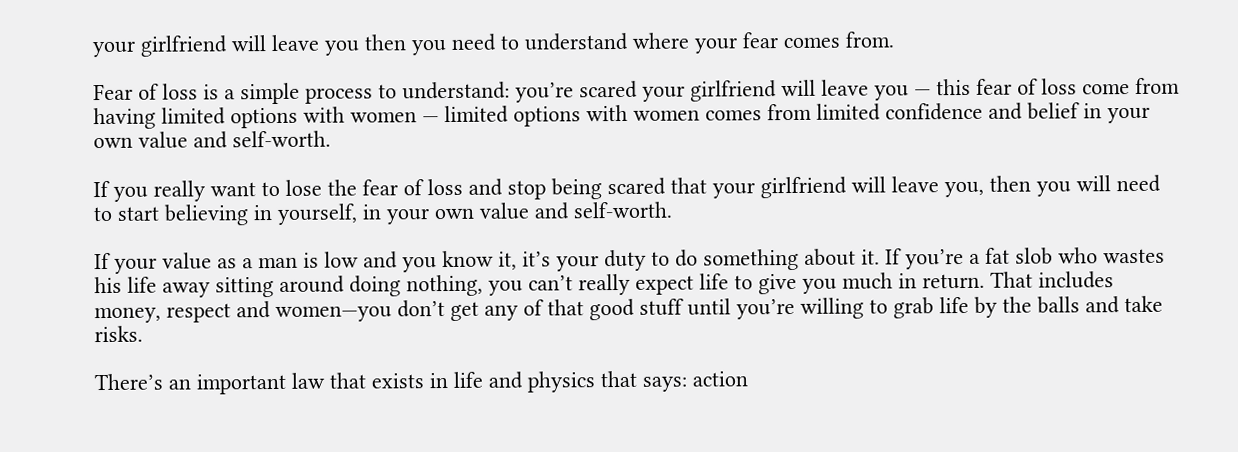your girlfriend will leave you then you need to understand where your fear comes from.

Fear of loss is a simple process to understand: you’re scared your girlfriend will leave you — this fear of loss come from having limited options with women — limited options with women comes from limited confidence and belief in your own value and self-worth.

If you really want to lose the fear of loss and stop being scared that your girlfriend will leave you, then you will need to start believing in yourself, in your own value and self-worth.

If your value as a man is low and you know it, it’s your duty to do something about it. If you’re a fat slob who wastes his life away sitting around doing nothing, you can’t really expect life to give you much in return. That includes money, respect and women—you don’t get any of that good stuff until you’re willing to grab life by the balls and take risks.

There’s an important law that exists in life and physics that says: action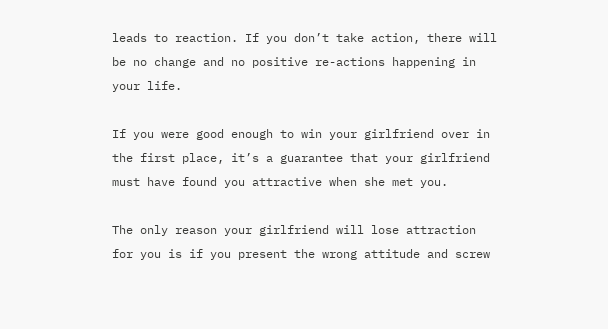leads to reaction. If you don’t take action, there will be no change and no positive re-actions happening in your life.

If you were good enough to win your girlfriend over in the first place, it’s a guarantee that your girlfriend must have found you attractive when she met you.

The only reason your girlfriend will lose attraction for you is if you present the wrong attitude and screw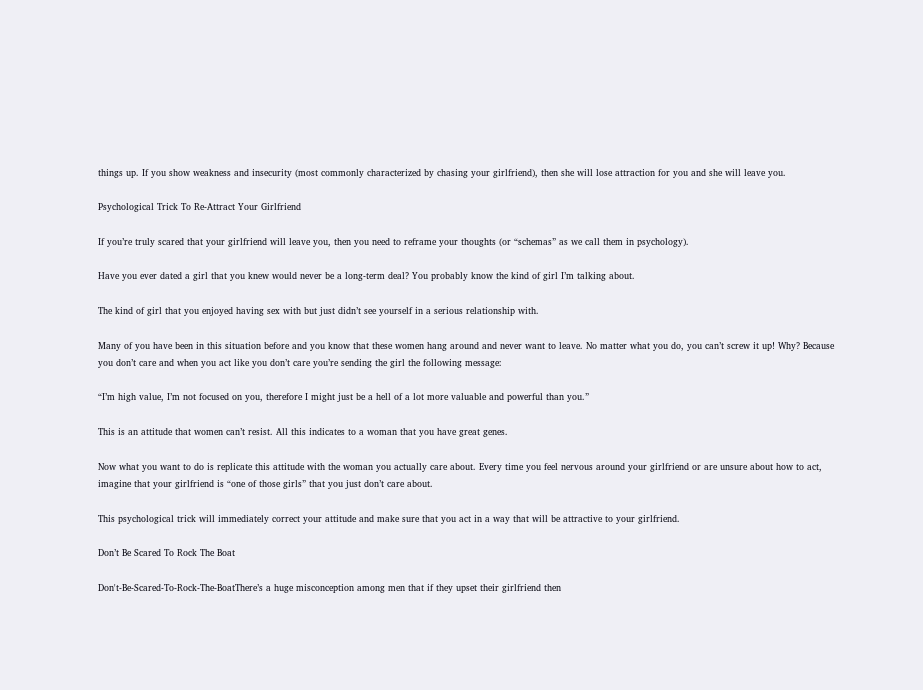things up. If you show weakness and insecurity (most commonly characterized by chasing your girlfriend), then she will lose attraction for you and she will leave you.

Psychological Trick To Re-Attract Your Girlfriend

If you’re truly scared that your girlfriend will leave you, then you need to reframe your thoughts (or “schemas” as we call them in psychology).

Have you ever dated a girl that you knew would never be a long-term deal? You probably know the kind of girl I’m talking about.

The kind of girl that you enjoyed having sex with but just didn’t see yourself in a serious relationship with.

Many of you have been in this situation before and you know that these women hang around and never want to leave. No matter what you do, you can’t screw it up! Why? Because you don’t care and when you act like you don’t care you’re sending the girl the following message:

“I’m high value, I’m not focused on you, therefore I might just be a hell of a lot more valuable and powerful than you.”

This is an attitude that women can’t resist. All this indicates to a woman that you have great genes.

Now what you want to do is replicate this attitude with the woman you actually care about. Every time you feel nervous around your girlfriend or are unsure about how to act, imagine that your girlfriend is “one of those girls” that you just don’t care about.

This psychological trick will immediately correct your attitude and make sure that you act in a way that will be attractive to your girlfriend.

Don’t Be Scared To Rock The Boat

Don't-Be-Scared-To-Rock-The-BoatThere’s a huge misconception among men that if they upset their girlfriend then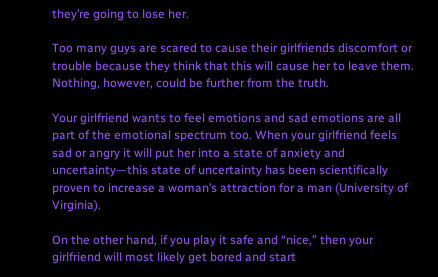they’re going to lose her.

Too many guys are scared to cause their girlfriends discomfort or trouble because they think that this will cause her to leave them. Nothing, however, could be further from the truth.

Your girlfriend wants to feel emotions and sad emotions are all part of the emotional spectrum too. When your girlfriend feels sad or angry it will put her into a state of anxiety and uncertainty—this state of uncertainty has been scientifically proven to increase a woman’s attraction for a man (University of Virginia).

On the other hand, if you play it safe and “nice,” then your girlfriend will most likely get bored and start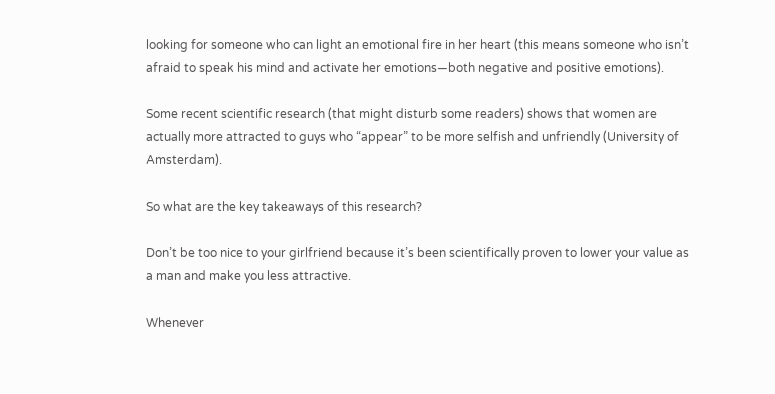looking for someone who can light an emotional fire in her heart (this means someone who isn’t afraid to speak his mind and activate her emotions—both negative and positive emotions).

Some recent scientific research (that might disturb some readers) shows that women are actually more attracted to guys who “appear” to be more selfish and unfriendly (University of Amsterdam).

So what are the key takeaways of this research?

Don’t be too nice to your girlfriend because it’s been scientifically proven to lower your value as a man and make you less attractive.

Whenever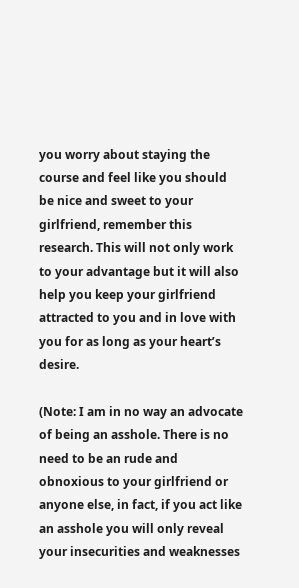you worry about staying the course and feel like you should be nice and sweet to your girlfriend, remember this research. This will not only work to your advantage but it will also help you keep your girlfriend attracted to you and in love with you for as long as your heart’s desire.

(Note: I am in no way an advocate of being an asshole. There is no need to be an rude and obnoxious to your girlfriend or anyone else, in fact, if you act like an asshole you will only reveal your insecurities and weaknesses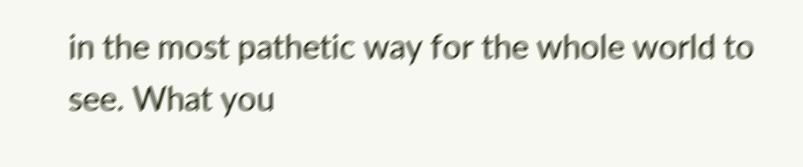in the most pathetic way for the whole world to see. What you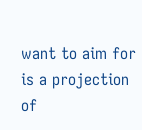want to aim for is a projection of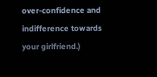over-confidence and indifference towards your girlfriend.)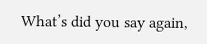What’s did you say again,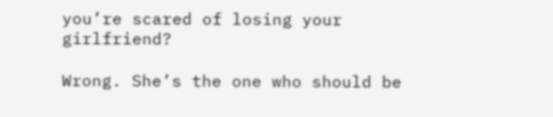you’re scared of losing your girlfriend?

Wrong. She’s the one who should be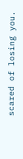scared of losing you.